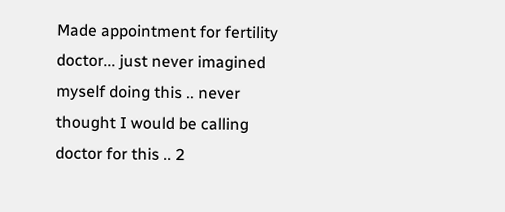Made appointment for fertility doctor... just never imagined myself doing this .. never thought I would be calling doctor for this .. 2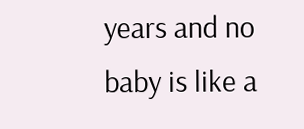years and no baby is like a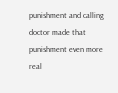punishment and calling doctor made that punishment even more real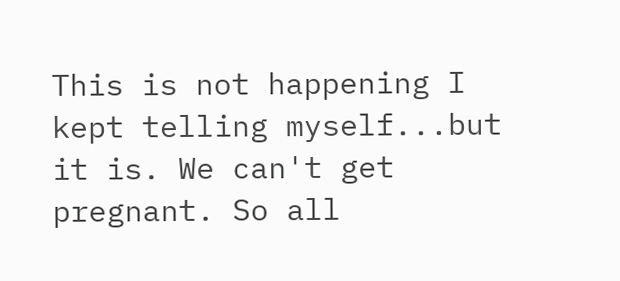This is not happening I kept telling myself...but it is. We can't get pregnant. So all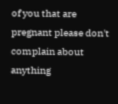of you that are pregnant please don't complain about anything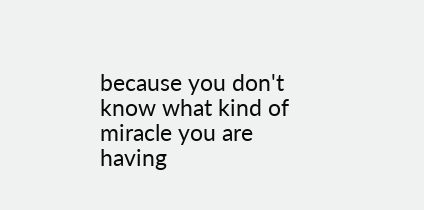because you don't know what kind of miracle you are having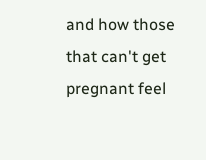and how those that can't get pregnant feel